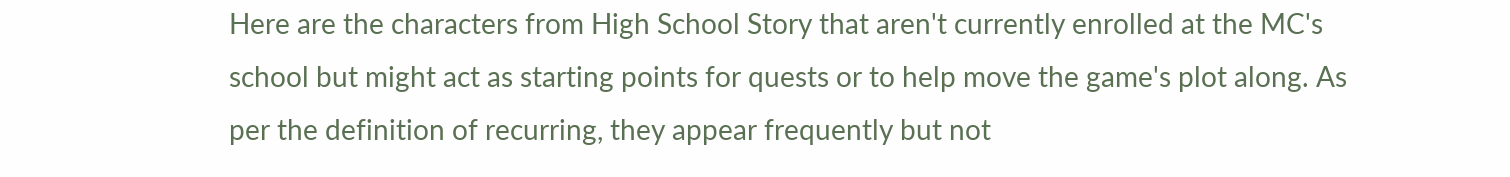Here are the characters from High School Story that aren't currently enrolled at the MC's school but might act as starting points for quests or to help move the game's plot along. As per the definition of recurring, they appear frequently but not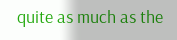quite as much as the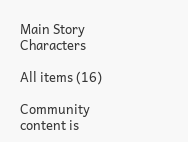Main Story Characters

All items (16)

Community content is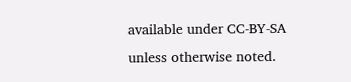available under CC-BY-SA unless otherwise noted.